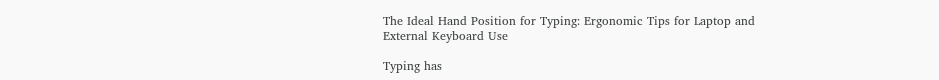The Ideal Hand Position for Typing: Ergonomic Tips for Laptop and External Keyboard Use

Typing has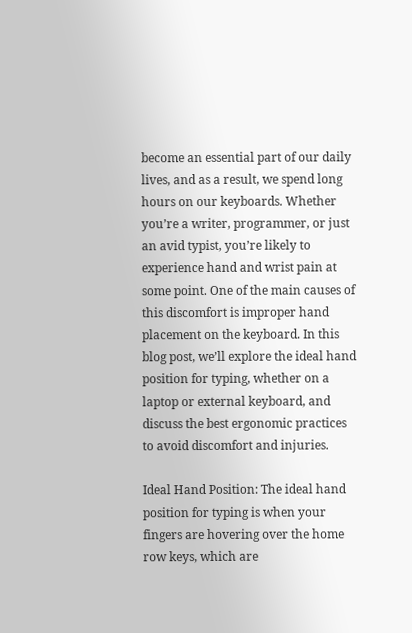become an essential part of our daily lives, and as a result, we spend long hours on our keyboards. Whether you’re a writer, programmer, or just an avid typist, you’re likely to experience hand and wrist pain at some point. One of the main causes of this discomfort is improper hand placement on the keyboard. In this blog post, we’ll explore the ideal hand position for typing, whether on a laptop or external keyboard, and discuss the best ergonomic practices to avoid discomfort and injuries.

Ideal Hand Position: The ideal hand position for typing is when your fingers are hovering over the home row keys, which are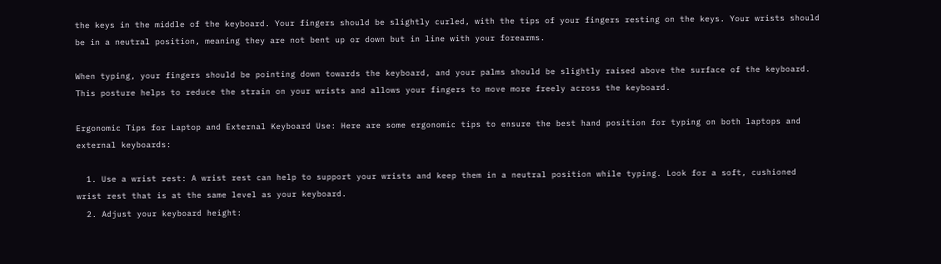the keys in the middle of the keyboard. Your fingers should be slightly curled, with the tips of your fingers resting on the keys. Your wrists should be in a neutral position, meaning they are not bent up or down but in line with your forearms.

When typing, your fingers should be pointing down towards the keyboard, and your palms should be slightly raised above the surface of the keyboard. This posture helps to reduce the strain on your wrists and allows your fingers to move more freely across the keyboard.

Ergonomic Tips for Laptop and External Keyboard Use: Here are some ergonomic tips to ensure the best hand position for typing on both laptops and external keyboards:

  1. Use a wrist rest: A wrist rest can help to support your wrists and keep them in a neutral position while typing. Look for a soft, cushioned wrist rest that is at the same level as your keyboard.
  2. Adjust your keyboard height: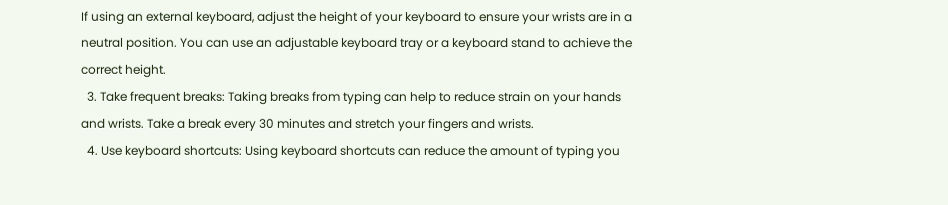If using an external keyboard, adjust the height of your keyboard to ensure your wrists are in a neutral position. You can use an adjustable keyboard tray or a keyboard stand to achieve the correct height.
  3. Take frequent breaks: Taking breaks from typing can help to reduce strain on your hands and wrists. Take a break every 30 minutes and stretch your fingers and wrists.
  4. Use keyboard shortcuts: Using keyboard shortcuts can reduce the amount of typing you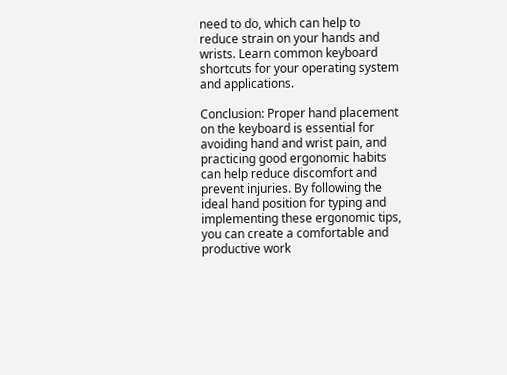need to do, which can help to reduce strain on your hands and wrists. Learn common keyboard shortcuts for your operating system and applications.

Conclusion: Proper hand placement on the keyboard is essential for avoiding hand and wrist pain, and practicing good ergonomic habits can help reduce discomfort and prevent injuries. By following the ideal hand position for typing and implementing these ergonomic tips, you can create a comfortable and productive work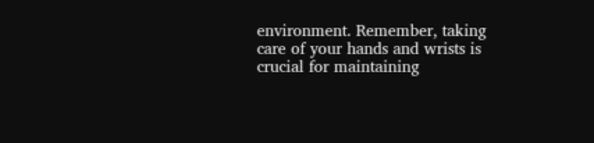environment. Remember, taking care of your hands and wrists is crucial for maintaining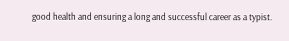good health and ensuring a long and successful career as a typist.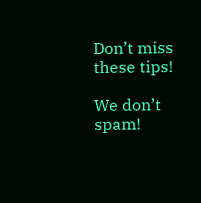Don’t miss these tips!

We don’t spam!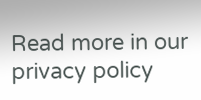Read more in our privacy policy